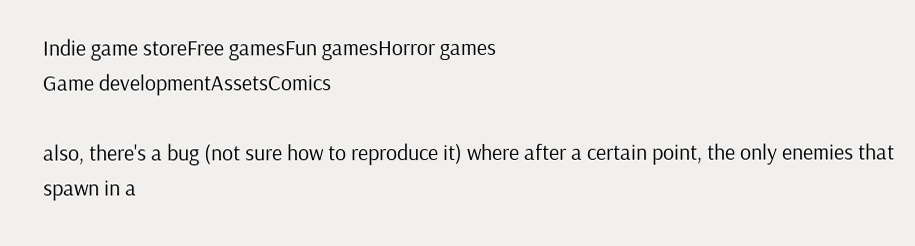Indie game storeFree gamesFun gamesHorror games
Game developmentAssetsComics

also, there's a bug (not sure how to reproduce it) where after a certain point, the only enemies that spawn in a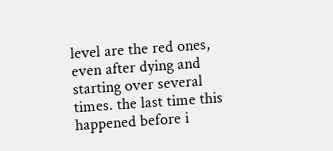level are the red ones, even after dying and starting over several times. the last time this happened before i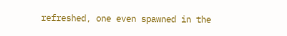refreshed, one even spawned in the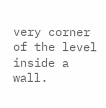very corner of the level inside a wall.